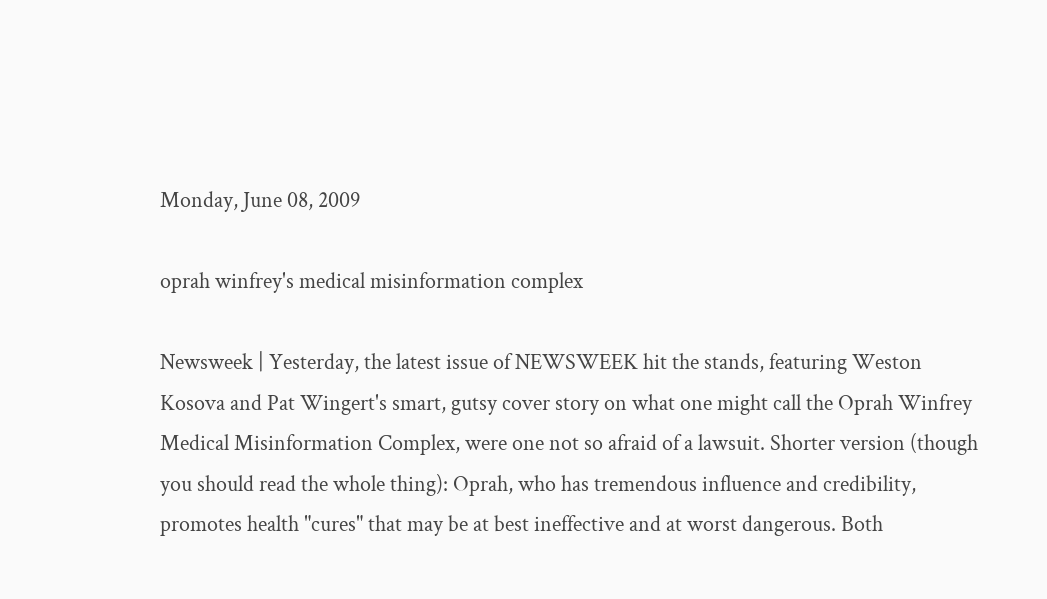Monday, June 08, 2009

oprah winfrey's medical misinformation complex

Newsweek | Yesterday, the latest issue of NEWSWEEK hit the stands, featuring Weston Kosova and Pat Wingert's smart, gutsy cover story on what one might call the Oprah Winfrey Medical Misinformation Complex, were one not so afraid of a lawsuit. Shorter version (though you should read the whole thing): Oprah, who has tremendous influence and credibility, promotes health "cures" that may be at best ineffective and at worst dangerous. Both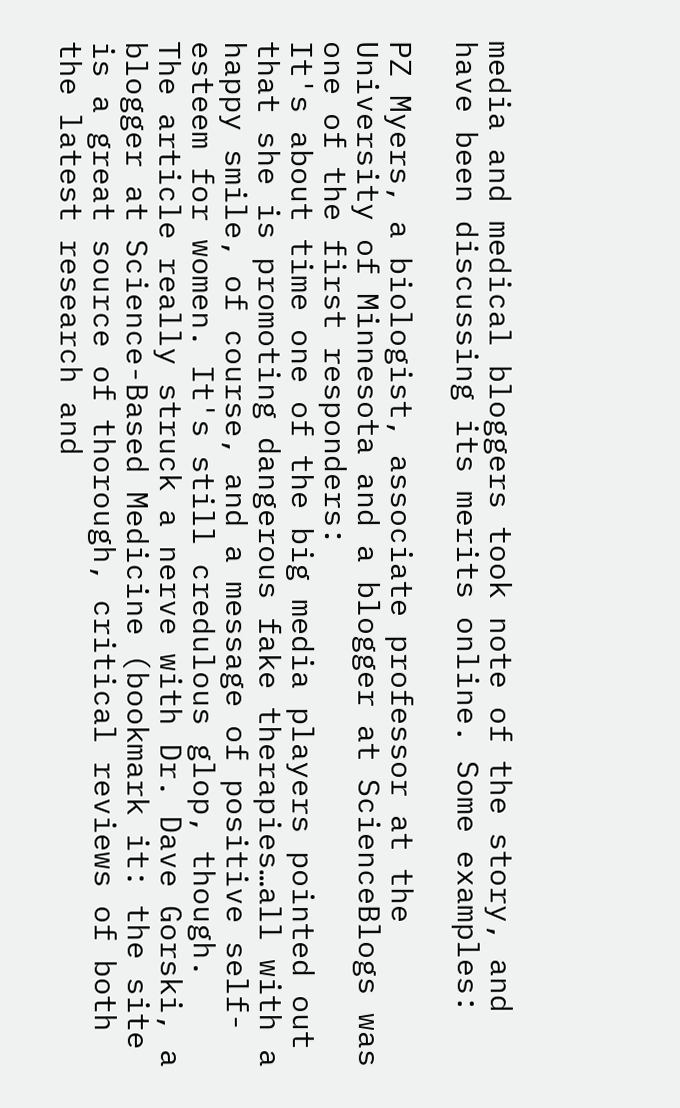media and medical bloggers took note of the story, and have been discussing its merits online. Some examples:

PZ Myers, a biologist, associate professor at the University of Minnesota and a blogger at ScienceBlogs was one of the first responders:
It's about time one of the big media players pointed out that she is promoting dangerous fake therapies…all with a happy smile, of course, and a message of positive self-esteem for women. It's still credulous glop, though.
The article really struck a nerve with Dr. Dave Gorski, a blogger at Science-Based Medicine (bookmark it: the site is a great source of thorough, critical reviews of both the latest research and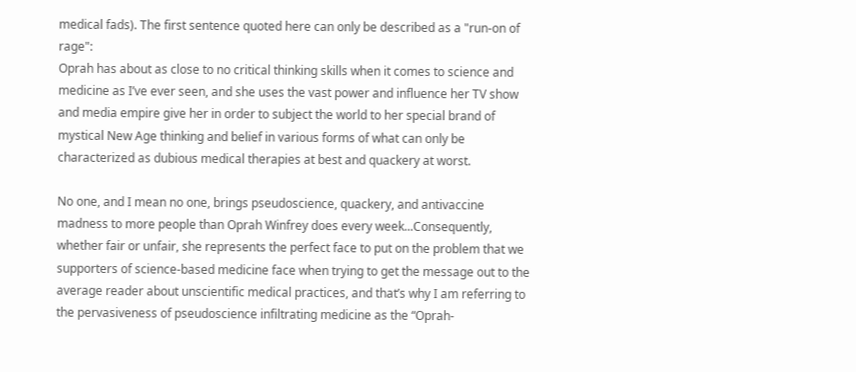medical fads). The first sentence quoted here can only be described as a "run-on of rage":
Oprah has about as close to no critical thinking skills when it comes to science and medicine as I’ve ever seen, and she uses the vast power and influence her TV show and media empire give her in order to subject the world to her special brand of mystical New Age thinking and belief in various forms of what can only be characterized as dubious medical therapies at best and quackery at worst.

No one, and I mean no one, brings pseudoscience, quackery, and antivaccine madness to more people than Oprah Winfrey does every week...Consequently, whether fair or unfair, she represents the perfect face to put on the problem that we supporters of science-based medicine face when trying to get the message out to the average reader about unscientific medical practices, and that’s why I am referring to the pervasiveness of pseudoscience infiltrating medicine as the “Oprah-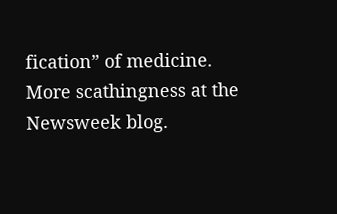fication” of medicine.
More scathingness at the Newsweek blog.